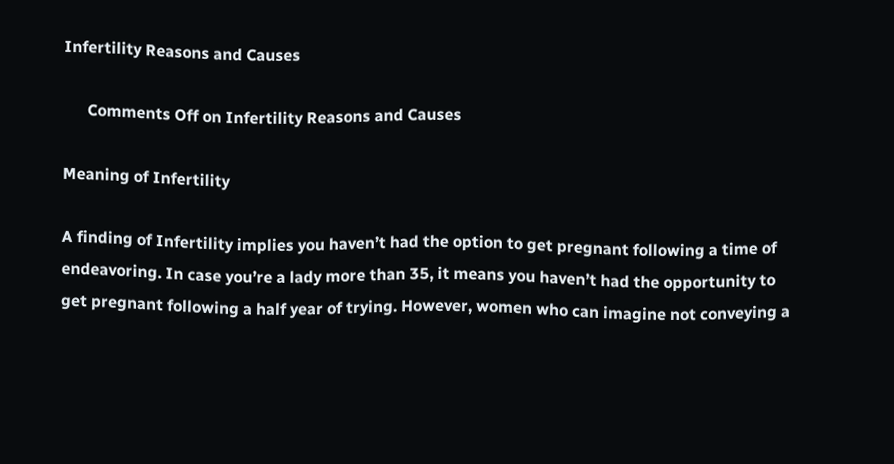Infertility Reasons and Causes

      Comments Off on Infertility Reasons and Causes

Meaning of Infertility

A finding of Infertility implies you haven’t had the option to get pregnant following a time of endeavoring. In case you’re a lady more than 35, it means you haven’t had the opportunity to get pregnant following a half year of trying. However, women who can imagine not conveying a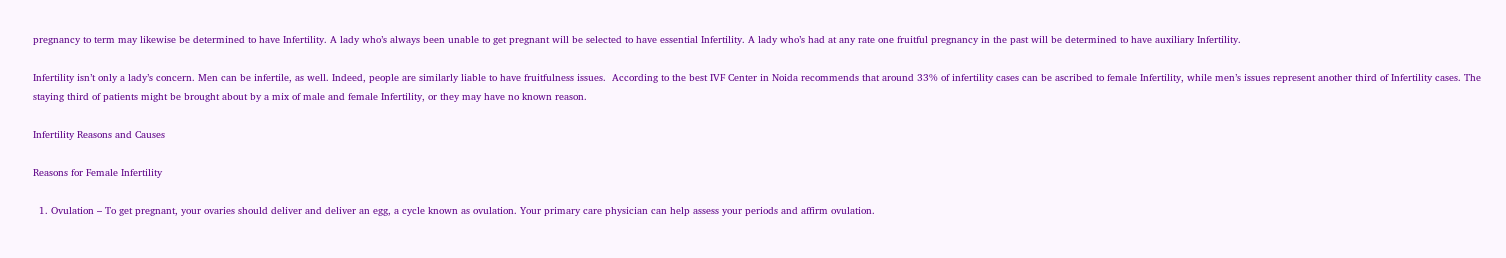pregnancy to term may likewise be determined to have Infertility. A lady who’s always been unable to get pregnant will be selected to have essential Infertility. A lady who’s had at any rate one fruitful pregnancy in the past will be determined to have auxiliary Infertility.

Infertility isn’t only a lady’s concern. Men can be infertile, as well. Indeed, people are similarly liable to have fruitfulness issues.  According to the best IVF Center in Noida recommends that around 33% of infertility cases can be ascribed to female Infertility, while men’s issues represent another third of Infertility cases. The staying third of patients might be brought about by a mix of male and female Infertility, or they may have no known reason.

Infertility Reasons and Causes

Reasons for Female Infertility

  1. Ovulation – To get pregnant, your ovaries should deliver and deliver an egg, a cycle known as ovulation. Your primary care physician can help assess your periods and affirm ovulation.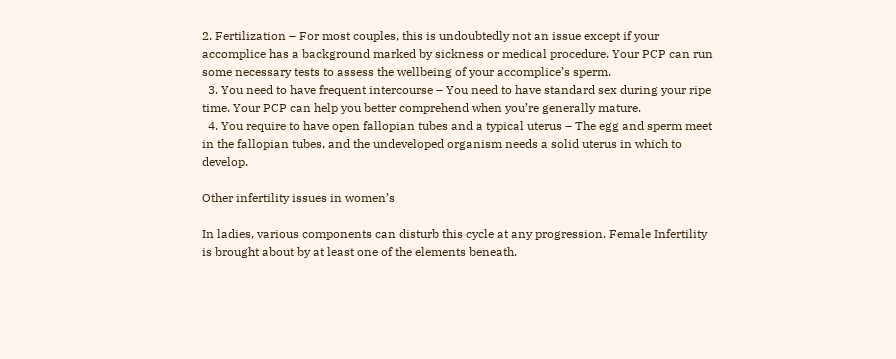2. Fertilization – For most couples, this is undoubtedly not an issue except if your accomplice has a background marked by sickness or medical procedure. Your PCP can run some necessary tests to assess the wellbeing of your accomplice’s sperm.
  3. You need to have frequent intercourse – You need to have standard sex during your ripe time. Your PCP can help you better comprehend when you’re generally mature.
  4. You require to have open fallopian tubes and a typical uterus – The egg and sperm meet in the fallopian tubes, and the undeveloped organism needs a solid uterus in which to develop.

Other infertility issues in women’s

In ladies, various components can disturb this cycle at any progression. Female Infertility is brought about by at least one of the elements beneath.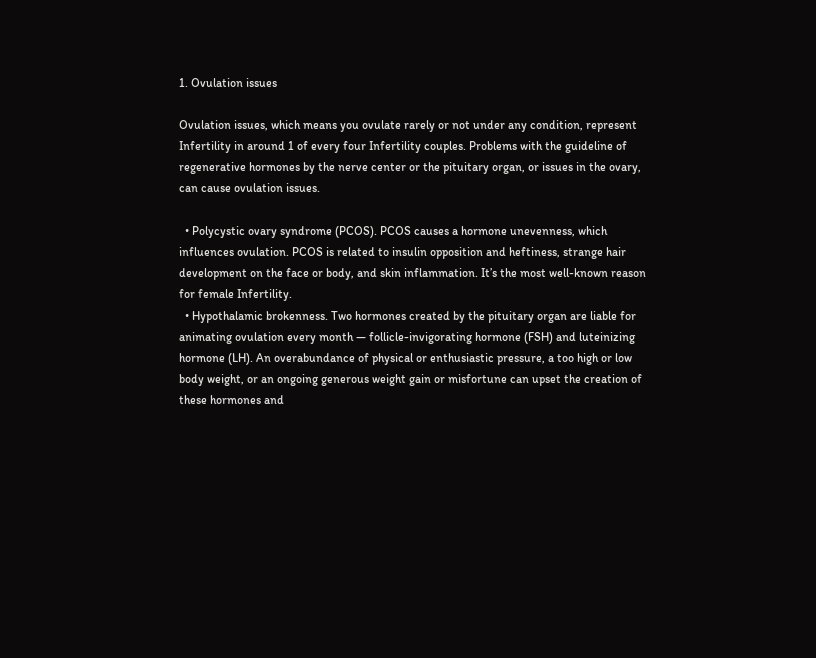1. Ovulation issues

Ovulation issues, which means you ovulate rarely or not under any condition, represent Infertility in around 1 of every four Infertility couples. Problems with the guideline of regenerative hormones by the nerve center or the pituitary organ, or issues in the ovary, can cause ovulation issues.

  • Polycystic ovary syndrome (PCOS). PCOS causes a hormone unevenness, which influences ovulation. PCOS is related to insulin opposition and heftiness, strange hair development on the face or body, and skin inflammation. It’s the most well-known reason for female Infertility.
  • Hypothalamic brokenness. Two hormones created by the pituitary organ are liable for animating ovulation every month — follicle-invigorating hormone (FSH) and luteinizing hormone (LH). An overabundance of physical or enthusiastic pressure, a too high or low body weight, or an ongoing generous weight gain or misfortune can upset the creation of these hormones and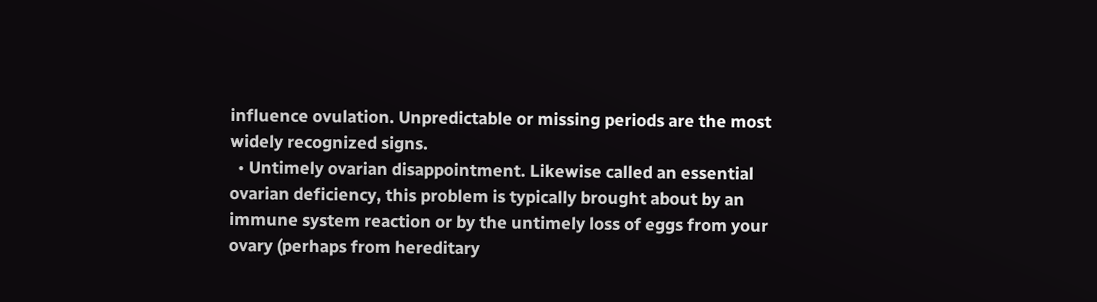influence ovulation. Unpredictable or missing periods are the most widely recognized signs.
  • Untimely ovarian disappointment. Likewise called an essential ovarian deficiency, this problem is typically brought about by an immune system reaction or by the untimely loss of eggs from your ovary (perhaps from hereditary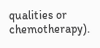qualities or chemotherapy).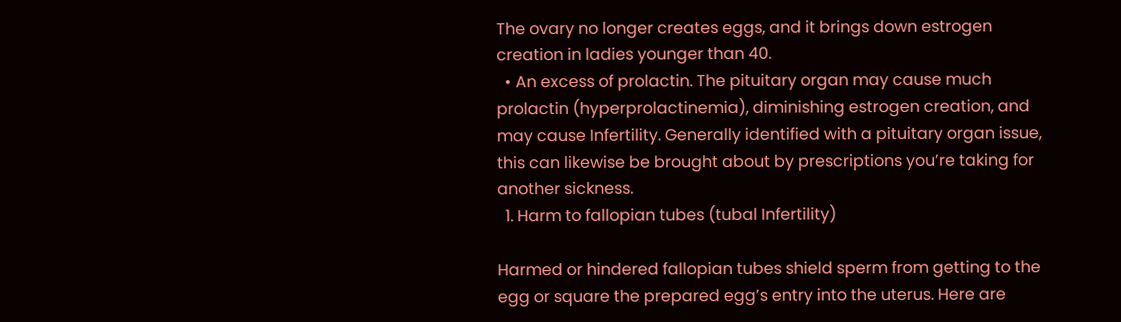The ovary no longer creates eggs, and it brings down estrogen creation in ladies younger than 40.
  • An excess of prolactin. The pituitary organ may cause much prolactin (hyperprolactinemia), diminishing estrogen creation, and may cause Infertility. Generally identified with a pituitary organ issue, this can likewise be brought about by prescriptions you’re taking for another sickness.
  1. Harm to fallopian tubes (tubal Infertility)

Harmed or hindered fallopian tubes shield sperm from getting to the egg or square the prepared egg’s entry into the uterus. Here are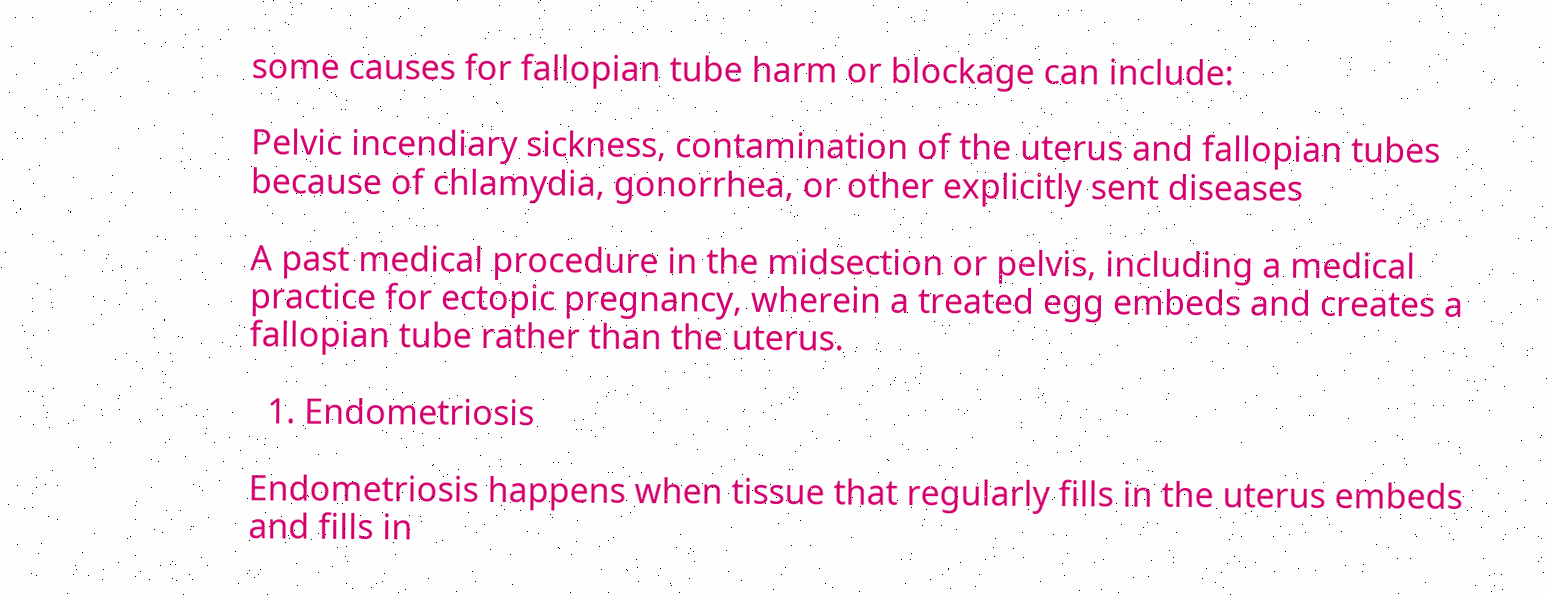some causes for fallopian tube harm or blockage can include:

Pelvic incendiary sickness, contamination of the uterus and fallopian tubes because of chlamydia, gonorrhea, or other explicitly sent diseases

A past medical procedure in the midsection or pelvis, including a medical practice for ectopic pregnancy, wherein a treated egg embeds and creates a fallopian tube rather than the uterus.

  1. Endometriosis

Endometriosis happens when tissue that regularly fills in the uterus embeds and fills in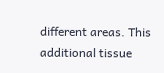different areas. This additional tissue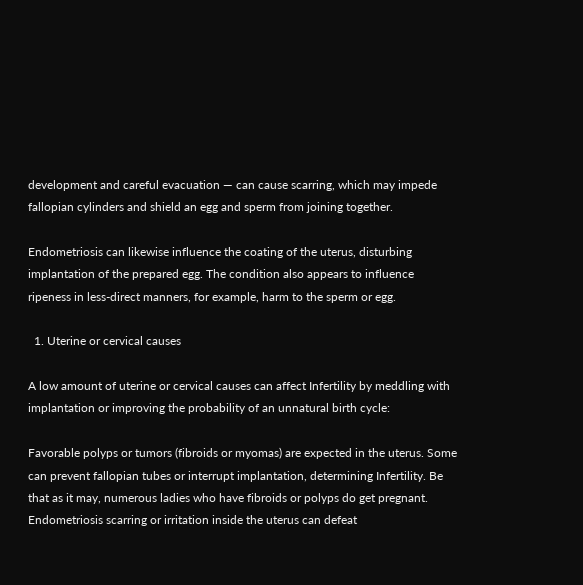development and careful evacuation — can cause scarring, which may impede fallopian cylinders and shield an egg and sperm from joining together.

Endometriosis can likewise influence the coating of the uterus, disturbing implantation of the prepared egg. The condition also appears to influence ripeness in less-direct manners, for example, harm to the sperm or egg.

  1. Uterine or cervical causes

A low amount of uterine or cervical causes can affect Infertility by meddling with implantation or improving the probability of an unnatural birth cycle:

Favorable polyps or tumors (fibroids or myomas) are expected in the uterus. Some can prevent fallopian tubes or interrupt implantation, determining Infertility. Be that as it may, numerous ladies who have fibroids or polyps do get pregnant. Endometriosis scarring or irritation inside the uterus can defeat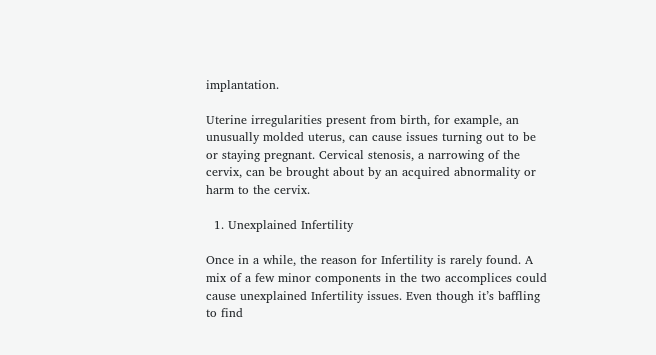implantation.

Uterine irregularities present from birth, for example, an unusually molded uterus, can cause issues turning out to be or staying pregnant. Cervical stenosis, a narrowing of the cervix, can be brought about by an acquired abnormality or harm to the cervix.

  1. Unexplained Infertility

Once in a while, the reason for Infertility is rarely found. A mix of a few minor components in the two accomplices could cause unexplained Infertility issues. Even though it’s baffling to find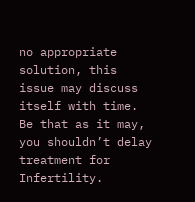no appropriate solution, this issue may discuss itself with time. Be that as it may, you shouldn’t delay treatment for Infertility.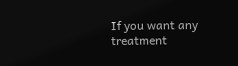If you want any treatment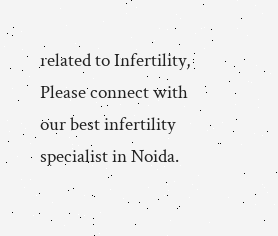related to Infertility, Please connect with our best infertility specialist in Noida.